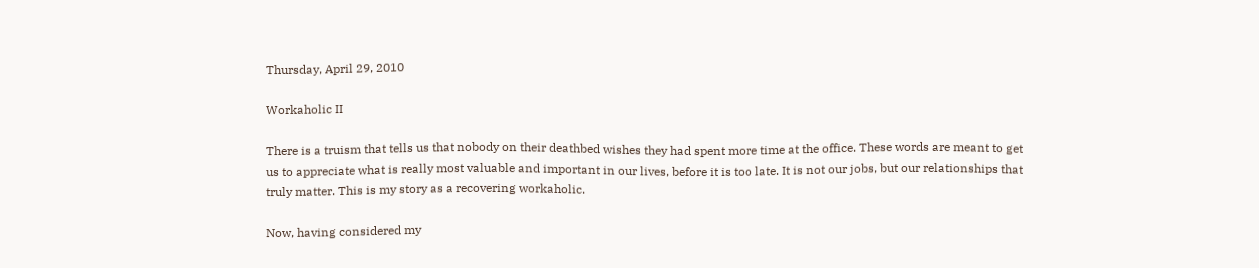Thursday, April 29, 2010

Workaholic II

There is a truism that tells us that nobody on their deathbed wishes they had spent more time at the office. These words are meant to get us to appreciate what is really most valuable and important in our lives, before it is too late. It is not our jobs, but our relationships that truly matter. This is my story as a recovering workaholic.

Now, having considered my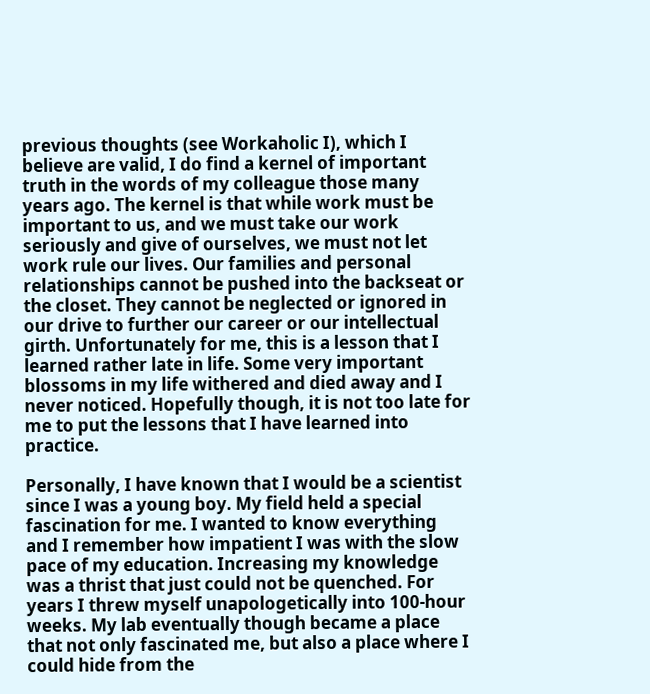previous thoughts (see Workaholic I), which I believe are valid, I do find a kernel of important truth in the words of my colleague those many years ago. The kernel is that while work must be important to us, and we must take our work seriously and give of ourselves, we must not let work rule our lives. Our families and personal relationships cannot be pushed into the backseat or the closet. They cannot be neglected or ignored in our drive to further our career or our intellectual girth. Unfortunately for me, this is a lesson that I learned rather late in life. Some very important blossoms in my life withered and died away and I never noticed. Hopefully though, it is not too late for me to put the lessons that I have learned into practice.

Personally, I have known that I would be a scientist since I was a young boy. My field held a special fascination for me. I wanted to know everything and I remember how impatient I was with the slow pace of my education. Increasing my knowledge was a thrist that just could not be quenched. For years I threw myself unapologetically into 100-hour weeks. My lab eventually though became a place that not only fascinated me, but also a place where I could hide from the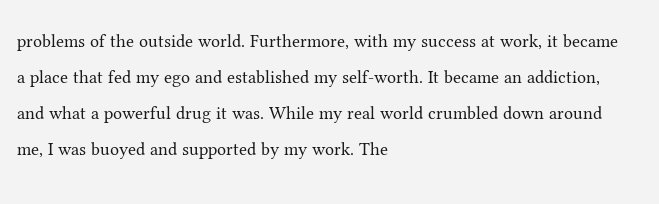problems of the outside world. Furthermore, with my success at work, it became a place that fed my ego and established my self-worth. It became an addiction, and what a powerful drug it was. While my real world crumbled down around me, I was buoyed and supported by my work. The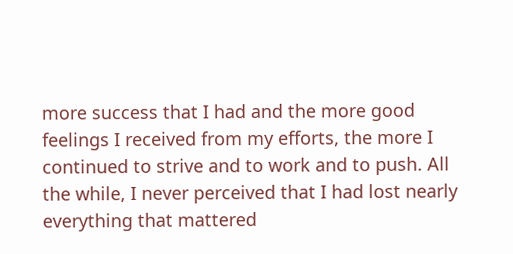more success that I had and the more good feelings I received from my efforts, the more I continued to strive and to work and to push. All the while, I never perceived that I had lost nearly everything that mattered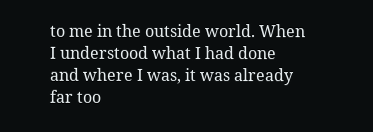to me in the outside world. When I understood what I had done and where I was, it was already far too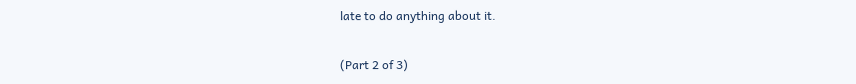late to do anything about it.

(Part 2 of 3)